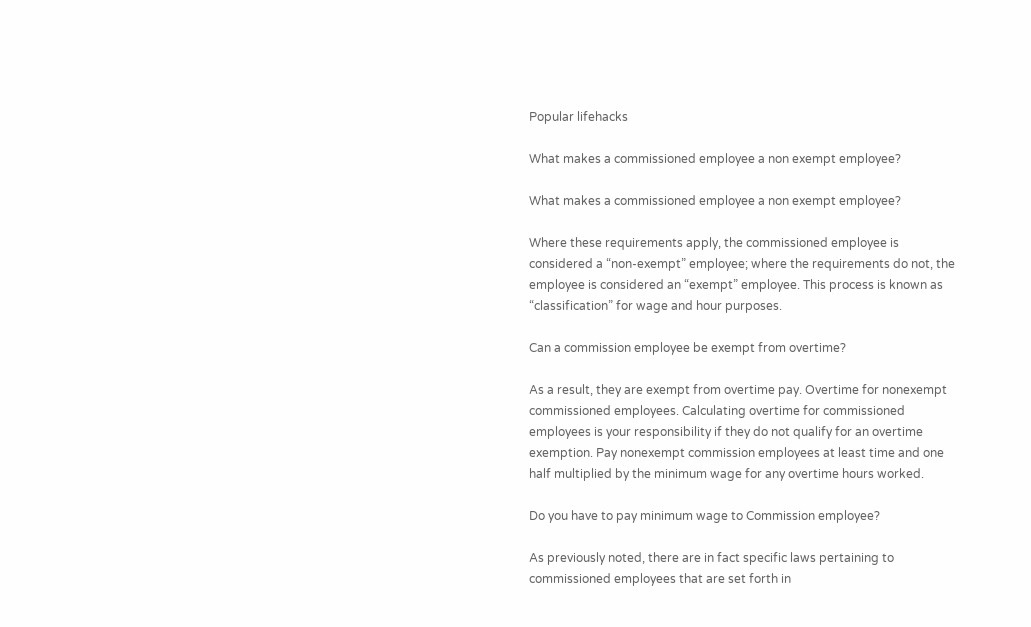Popular lifehacks

What makes a commissioned employee a non exempt employee?

What makes a commissioned employee a non exempt employee?

Where these requirements apply, the commissioned employee is considered a “non-exempt” employee; where the requirements do not, the employee is considered an “exempt” employee. This process is known as “classification” for wage and hour purposes.

Can a commission employee be exempt from overtime?

As a result, they are exempt from overtime pay. Overtime for nonexempt commissioned employees. Calculating overtime for commissioned employees is your responsibility if they do not qualify for an overtime exemption. Pay nonexempt commission employees at least time and one half multiplied by the minimum wage for any overtime hours worked.

Do you have to pay minimum wage to Commission employee?

As previously noted, there are in fact specific laws pertaining to commissioned employees that are set forth in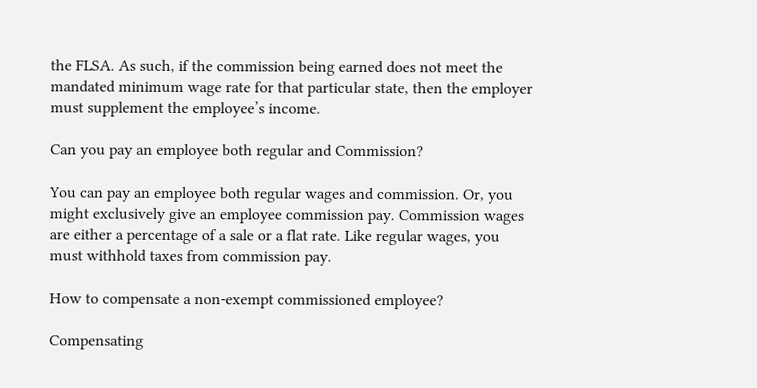the FLSA. As such, if the commission being earned does not meet the mandated minimum wage rate for that particular state, then the employer must supplement the employee’s income.

Can you pay an employee both regular and Commission?

You can pay an employee both regular wages and commission. Or, you might exclusively give an employee commission pay. Commission wages are either a percentage of a sale or a flat rate. Like regular wages, you must withhold taxes from commission pay.

How to compensate a non-exempt commissioned employee?

Compensating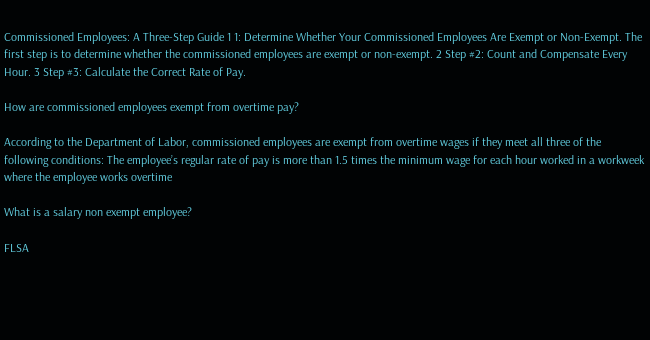Commissioned Employees: A Three-Step Guide 1 1: Determine Whether Your Commissioned Employees Are Exempt or Non-Exempt. The first step is to determine whether the commissioned employees are exempt or non-exempt. 2 Step #2: Count and Compensate Every Hour. 3 Step #3: Calculate the Correct Rate of Pay.

How are commissioned employees exempt from overtime pay?

According to the Department of Labor, commissioned employees are exempt from overtime wages if they meet all three of the following conditions: The employee’s regular rate of pay is more than 1.5 times the minimum wage for each hour worked in a workweek where the employee works overtime

What is a salary non exempt employee?

FLSA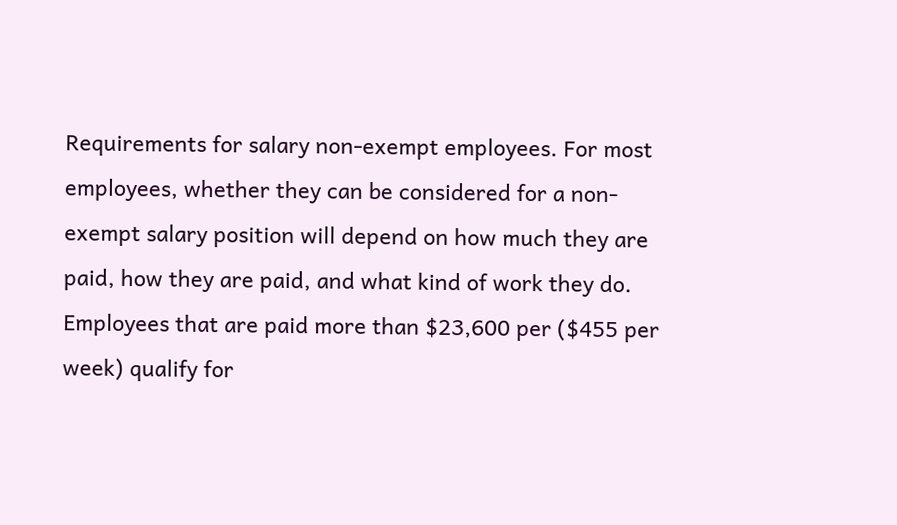Requirements for salary non-exempt employees. For most employees, whether they can be considered for a non-exempt salary position will depend on how much they are paid, how they are paid, and what kind of work they do. Employees that are paid more than $23,600 per ($455 per week) qualify for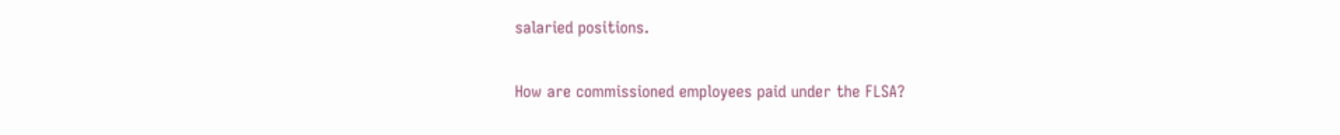salaried positions.

How are commissioned employees paid under the FLSA?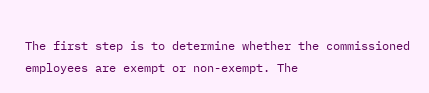The first step is to determine whether the commissioned employees are exempt or non-exempt. The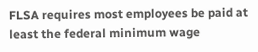FLSA requires most employees be paid at least the federal minimum wage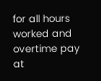for all hours worked and overtime pay at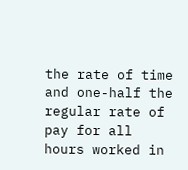the rate of time and one-half the regular rate of pay for all hours worked in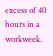excess of 40 hours in a workweek.